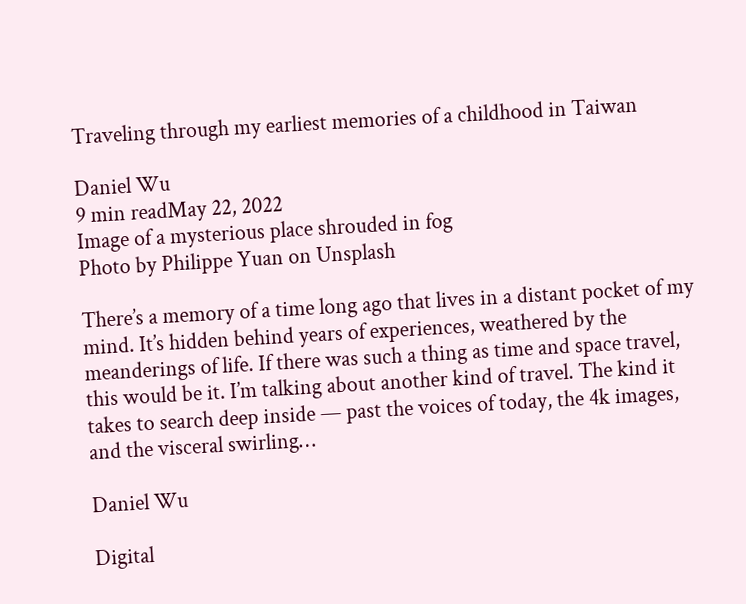Traveling through my earliest memories of a childhood in Taiwan

Daniel Wu
9 min readMay 22, 2022
Image of a mysterious place shrouded in fog
Photo by Philippe Yuan on Unsplash

There’s a memory of a time long ago that lives in a distant pocket of my mind. It’s hidden behind years of experiences, weathered by the meanderings of life. If there was such a thing as time and space travel, this would be it. I’m talking about another kind of travel. The kind it takes to search deep inside — past the voices of today, the 4k images, and the visceral swirling…

Daniel Wu

Digital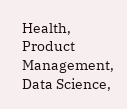Health, Product Management, Data Science,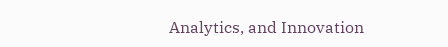Analytics, and Innovation